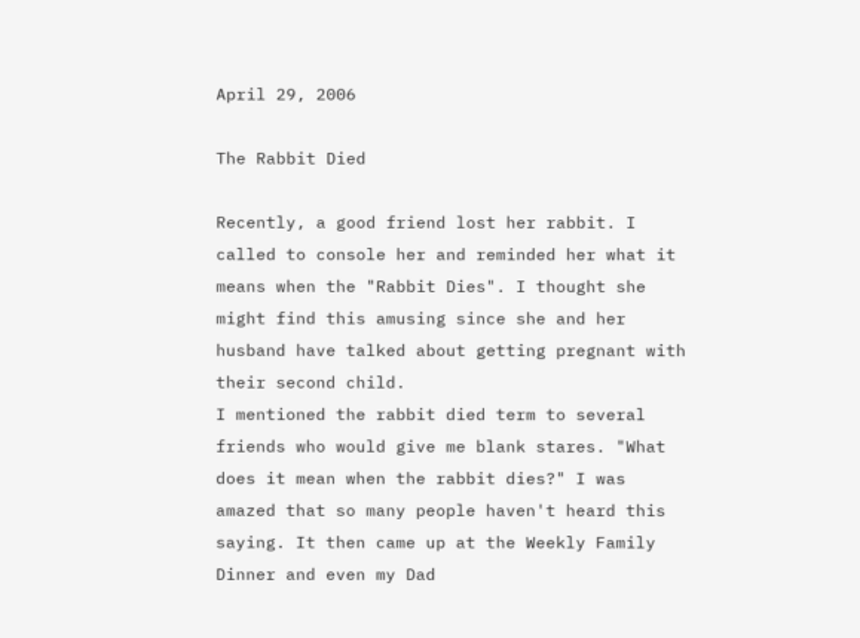April 29, 2006

The Rabbit Died

Recently, a good friend lost her rabbit. I called to console her and reminded her what it means when the "Rabbit Dies". I thought she might find this amusing since she and her husband have talked about getting pregnant with their second child.
I mentioned the rabbit died term to several friends who would give me blank stares. "What does it mean when the rabbit dies?" I was amazed that so many people haven't heard this saying. It then came up at the Weekly Family Dinner and even my Dad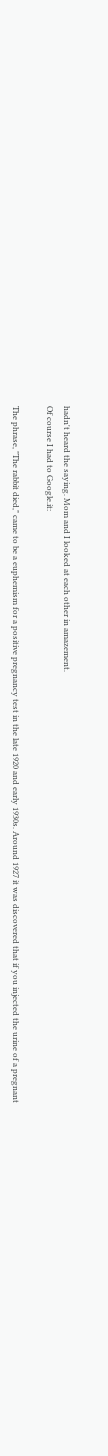hadn't heard the saying. Mom and I looked at each other in amazement.
Of course I had to Google.it:

The phrase, "The rabbit died," came to be a euphemism for a positive pregnancy test in the late 1920 and early 1930s. Around 1927 it was discovered that if you injected the urine of a pregnant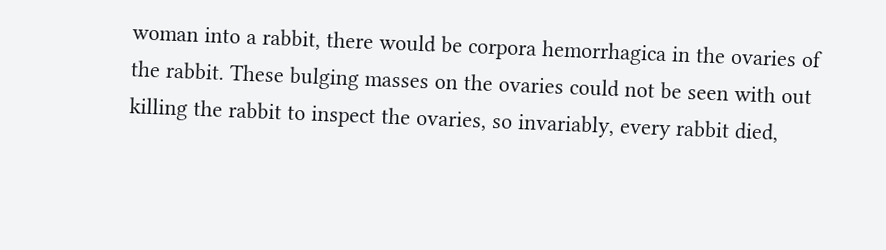woman into a rabbit, there would be corpora hemorrhagica in the ovaries of the rabbit. These bulging masses on the ovaries could not be seen with out killing the rabbit to inspect the ovaries, so invariably, every rabbit died,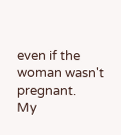even if the woman wasn't pregnant.
My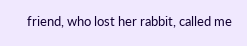friend, who lost her rabbit, called me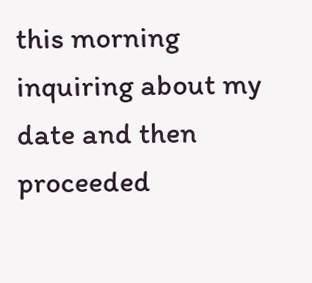this morning inquiring about my date and then proceeded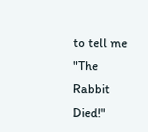to tell me "The Rabbit Died!"